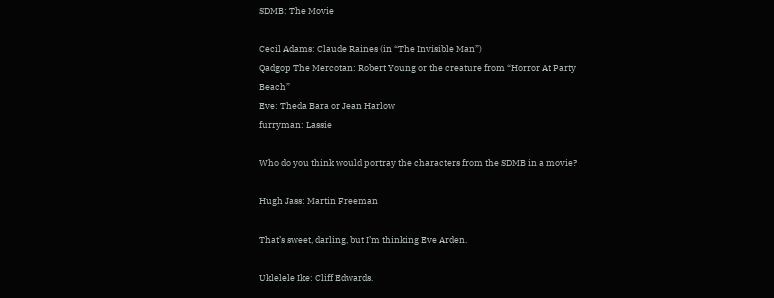SDMB: The Movie

Cecil Adams: Claude Raines (in “The Invisible Man”)
Qadgop The Mercotan: Robert Young or the creature from “Horror At Party Beach”
Eve: Theda Bara or Jean Harlow
furryman: Lassie

Who do you think would portray the characters from the SDMB in a movie?

Hugh Jass: Martin Freeman

That’s sweet, darling, but I’m thinking Eve Arden.

Uklelele Ike: Cliff Edwards.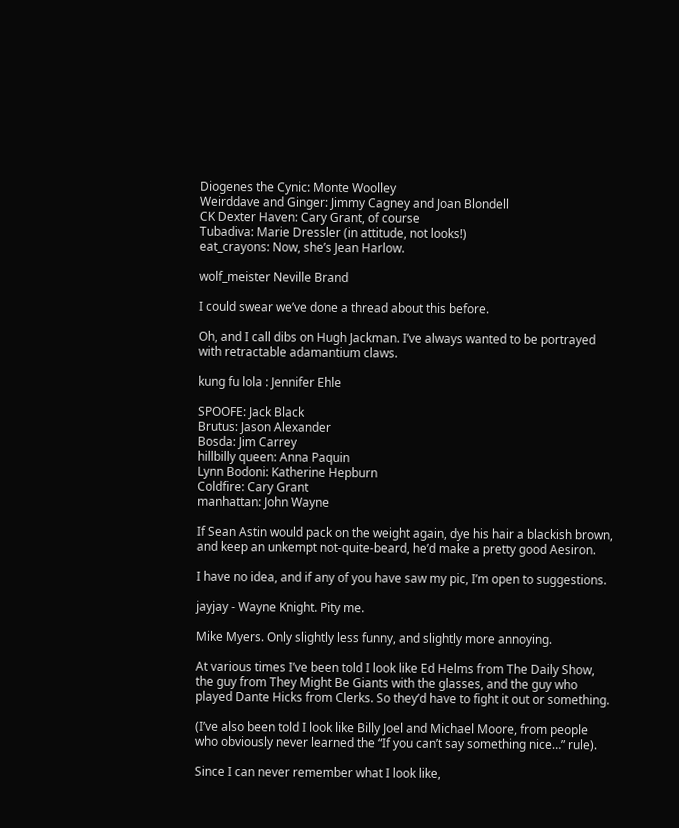Diogenes the Cynic: Monte Woolley
Weirddave and Ginger: Jimmy Cagney and Joan Blondell
CK Dexter Haven: Cary Grant, of course
Tubadiva: Marie Dressler (in attitude, not looks!)
eat_crayons: Now, she’s Jean Harlow.

wolf_meister Neville Brand

I could swear we’ve done a thread about this before.

Oh, and I call dibs on Hugh Jackman. I’ve always wanted to be portrayed with retractable adamantium claws.

kung fu lola : Jennifer Ehle

SPOOFE: Jack Black
Brutus: Jason Alexander
Bosda: Jim Carrey
hillbilly queen: Anna Paquin
Lynn Bodoni: Katherine Hepburn
Coldfire: Cary Grant
manhattan: John Wayne

If Sean Astin would pack on the weight again, dye his hair a blackish brown, and keep an unkempt not-quite-beard, he’d make a pretty good Aesiron.

I have no idea, and if any of you have saw my pic, I’m open to suggestions.

jayjay - Wayne Knight. Pity me.

Mike Myers. Only slightly less funny, and slightly more annoying.

At various times I’ve been told I look like Ed Helms from The Daily Show, the guy from They Might Be Giants with the glasses, and the guy who played Dante Hicks from Clerks. So they’d have to fight it out or something.

(I’ve also been told I look like Billy Joel and Michael Moore, from people who obviously never learned the “If you can’t say something nice…” rule).

Since I can never remember what I look like,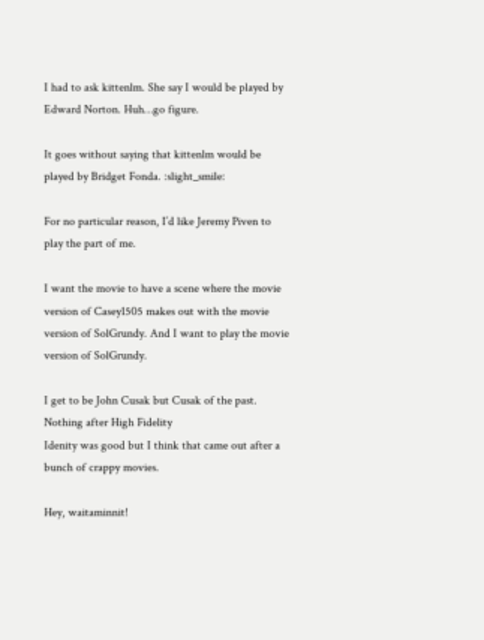I had to ask kittenlm. She say I would be played by Edward Norton. Huh…go figure.

It goes without saying that kittenlm would be played by Bridget Fonda. :slight_smile:

For no particular reason, I’d like Jeremy Piven to play the part of me.

I want the movie to have a scene where the movie version of Casey1505 makes out with the movie version of SolGrundy. And I want to play the movie version of SolGrundy.

I get to be John Cusak but Cusak of the past. Nothing after High Fidelity
Idenity was good but I think that came out after a bunch of crappy movies.

Hey, waitaminnit!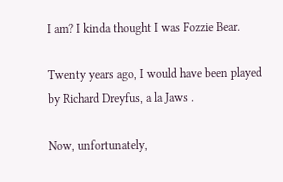I am? I kinda thought I was Fozzie Bear.

Twenty years ago, I would have been played by Richard Dreyfus, a la Jaws .

Now, unfortunately,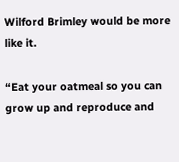Wilford Brimley would be more like it.

“Eat your oatmeal so you can grow up and reproduce and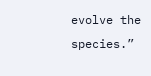evolve the species.”